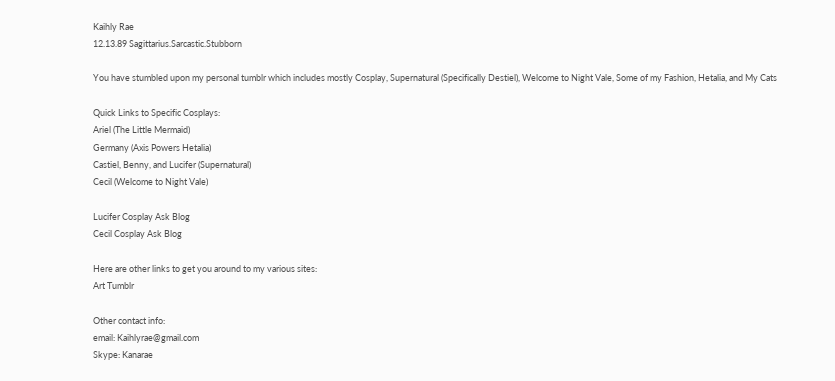Kaihly Rae
12.13.89 Sagittarius.Sarcastic.Stubborn

You have stumbled upon my personal tumblr which includes mostly Cosplay, Supernatural (Specifically Destiel), Welcome to Night Vale, Some of my Fashion, Hetalia, and My Cats

Quick Links to Specific Cosplays:
Ariel (The Little Mermaid)
Germany (Axis Powers Hetalia)
Castiel, Benny, and Lucifer (Supernatural)
Cecil (Welcome to Night Vale)

Lucifer Cosplay Ask Blog
Cecil Cosplay Ask Blog

Here are other links to get you around to my various sites:
Art Tumblr

Other contact info:
email: Kaihlyrae@gmail.com
Skype: Kanarae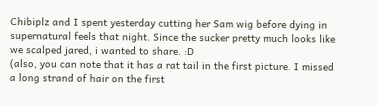Chibiplz and I spent yesterday cutting her Sam wig before dying in supernatural feels that night. Since the sucker pretty much looks like we scalped jared, i wanted to share. :D
(also, you can note that it has a rat tail in the first picture. I missed a long strand of hair on the first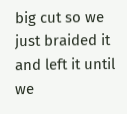big cut so we just braided it and left it until we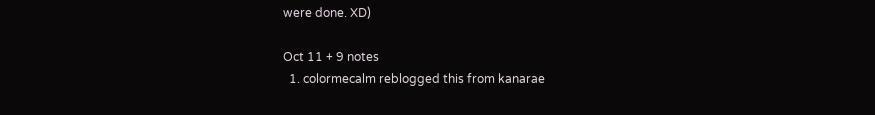were done. XD)

Oct 11 + 9 notes
  1. colormecalm reblogged this from kanarae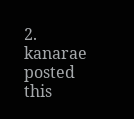2. kanarae posted this